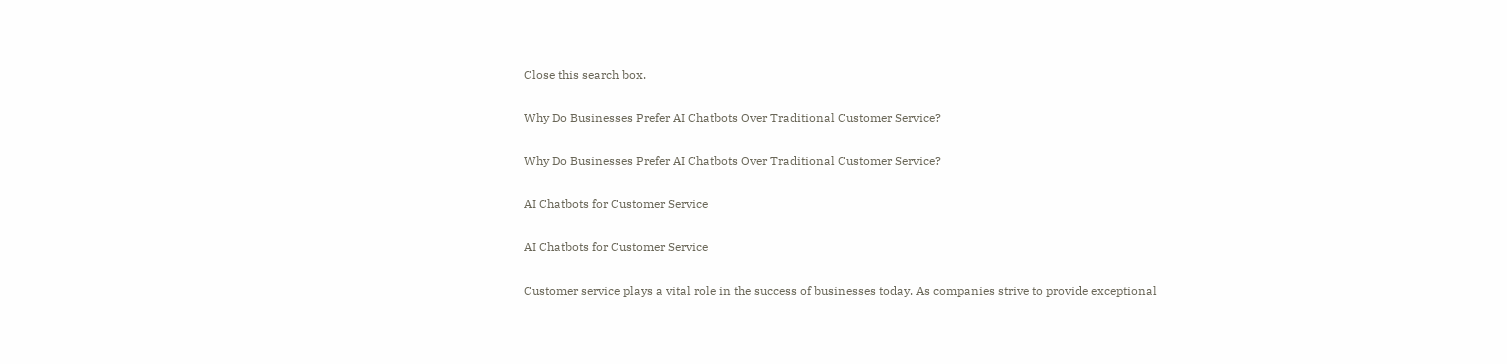Close this search box.

Why Do Businesses Prefer AI Chatbots Over Traditional Customer Service?

Why Do Businesses Prefer AI Chatbots Over Traditional Customer Service?

AI Chatbots for Customer Service

AI Chatbots for Customer Service

Customer service plays a vital role in the success of businesses today. As companies strive to provide exceptional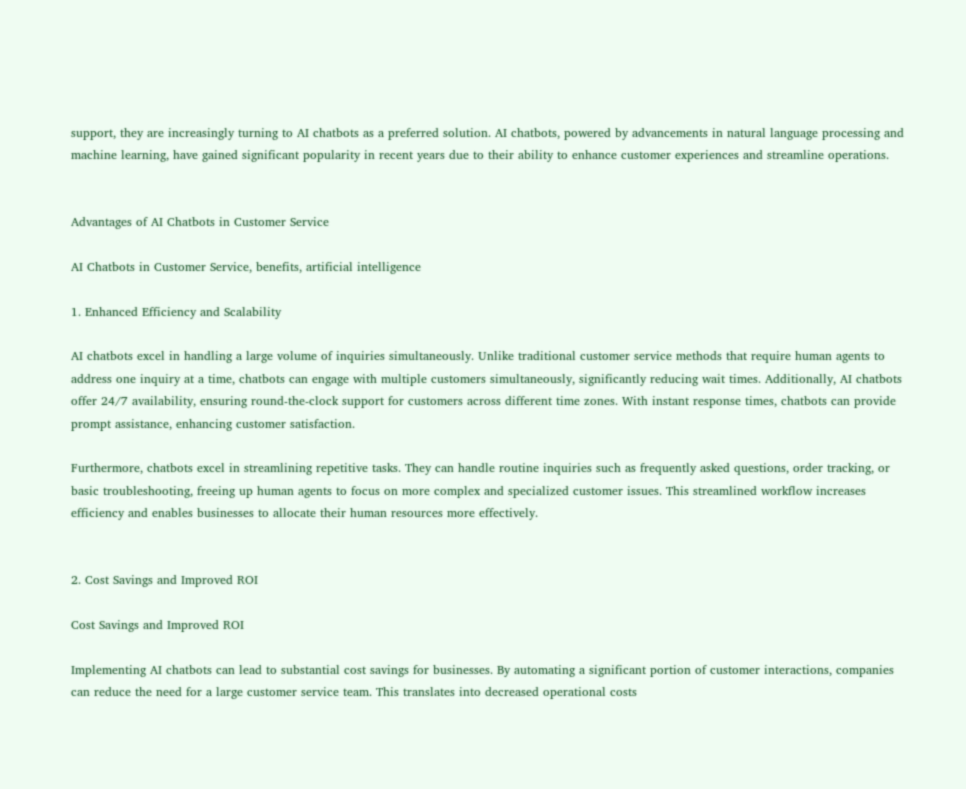support, they are increasingly turning to AI chatbots as a preferred solution. AI chatbots, powered by advancements in natural language processing and machine learning, have gained significant popularity in recent years due to their ability to enhance customer experiences and streamline operations.


Advantages of AI Chatbots in Customer Service

AI Chatbots in Customer Service, benefits, artificial intelligence

1. Enhanced Efficiency and Scalability

AI chatbots excel in handling a large volume of inquiries simultaneously. Unlike traditional customer service methods that require human agents to address one inquiry at a time, chatbots can engage with multiple customers simultaneously, significantly reducing wait times. Additionally, AI chatbots offer 24/7 availability, ensuring round-the-clock support for customers across different time zones. With instant response times, chatbots can provide prompt assistance, enhancing customer satisfaction.

Furthermore, chatbots excel in streamlining repetitive tasks. They can handle routine inquiries such as frequently asked questions, order tracking, or basic troubleshooting, freeing up human agents to focus on more complex and specialized customer issues. This streamlined workflow increases efficiency and enables businesses to allocate their human resources more effectively.


2. Cost Savings and Improved ROI

Cost Savings and Improved ROI

Implementing AI chatbots can lead to substantial cost savings for businesses. By automating a significant portion of customer interactions, companies can reduce the need for a large customer service team. This translates into decreased operational costs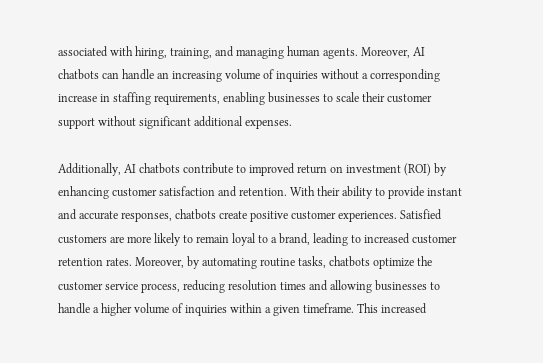associated with hiring, training, and managing human agents. Moreover, AI chatbots can handle an increasing volume of inquiries without a corresponding increase in staffing requirements, enabling businesses to scale their customer support without significant additional expenses.

Additionally, AI chatbots contribute to improved return on investment (ROI) by enhancing customer satisfaction and retention. With their ability to provide instant and accurate responses, chatbots create positive customer experiences. Satisfied customers are more likely to remain loyal to a brand, leading to increased customer retention rates. Moreover, by automating routine tasks, chatbots optimize the customer service process, reducing resolution times and allowing businesses to handle a higher volume of inquiries within a given timeframe. This increased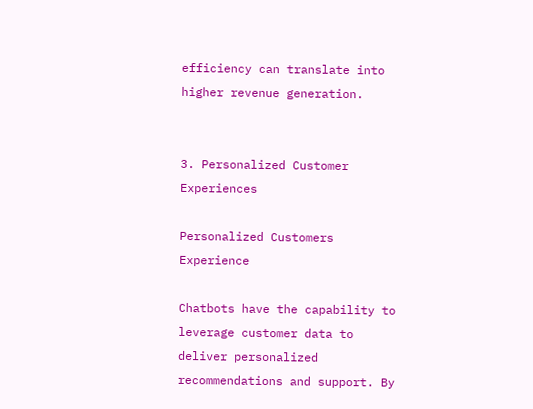efficiency can translate into higher revenue generation.


3. Personalized Customer Experiences

Personalized Customers Experience

Chatbots have the capability to leverage customer data to deliver personalized recommendations and support. By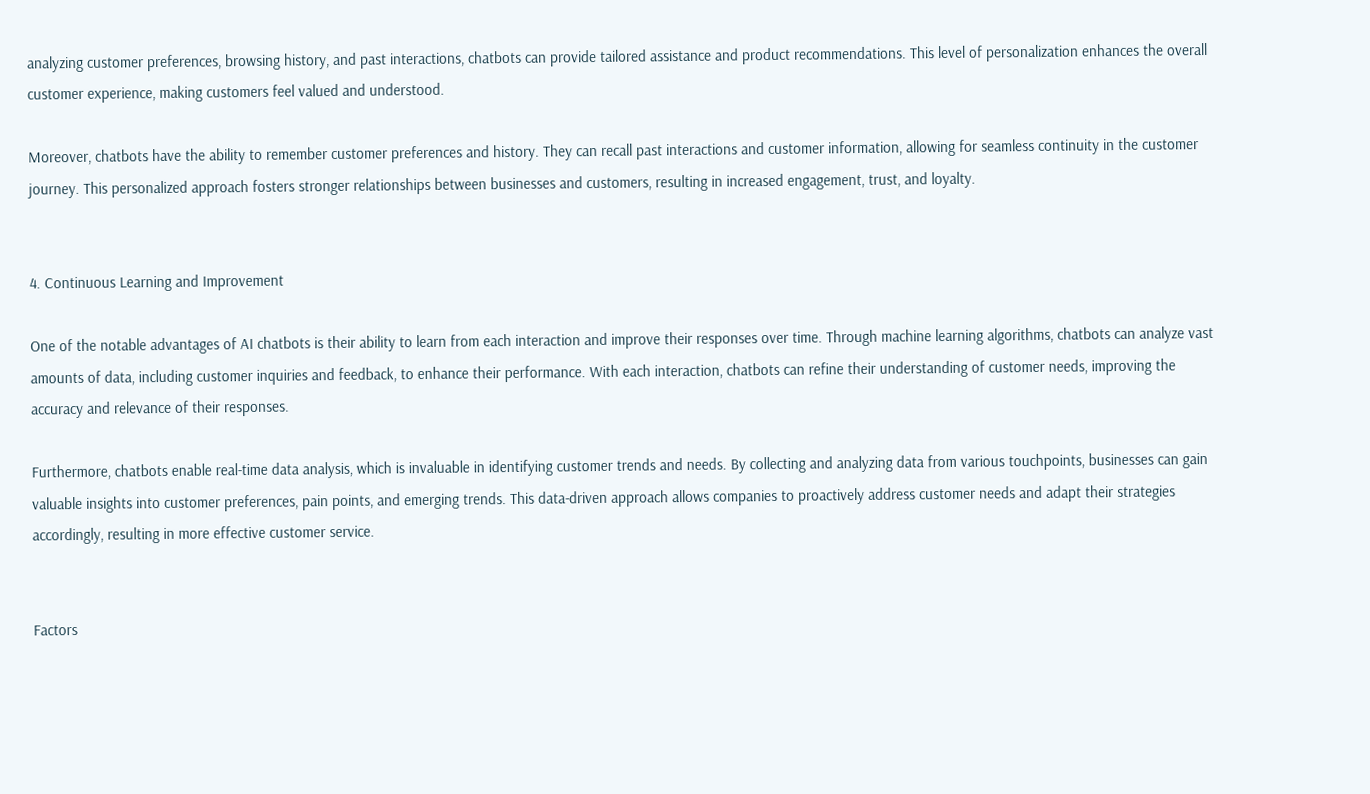analyzing customer preferences, browsing history, and past interactions, chatbots can provide tailored assistance and product recommendations. This level of personalization enhances the overall customer experience, making customers feel valued and understood.

Moreover, chatbots have the ability to remember customer preferences and history. They can recall past interactions and customer information, allowing for seamless continuity in the customer journey. This personalized approach fosters stronger relationships between businesses and customers, resulting in increased engagement, trust, and loyalty.


4. Continuous Learning and Improvement

One of the notable advantages of AI chatbots is their ability to learn from each interaction and improve their responses over time. Through machine learning algorithms, chatbots can analyze vast amounts of data, including customer inquiries and feedback, to enhance their performance. With each interaction, chatbots can refine their understanding of customer needs, improving the accuracy and relevance of their responses.

Furthermore, chatbots enable real-time data analysis, which is invaluable in identifying customer trends and needs. By collecting and analyzing data from various touchpoints, businesses can gain valuable insights into customer preferences, pain points, and emerging trends. This data-driven approach allows companies to proactively address customer needs and adapt their strategies accordingly, resulting in more effective customer service.


Factors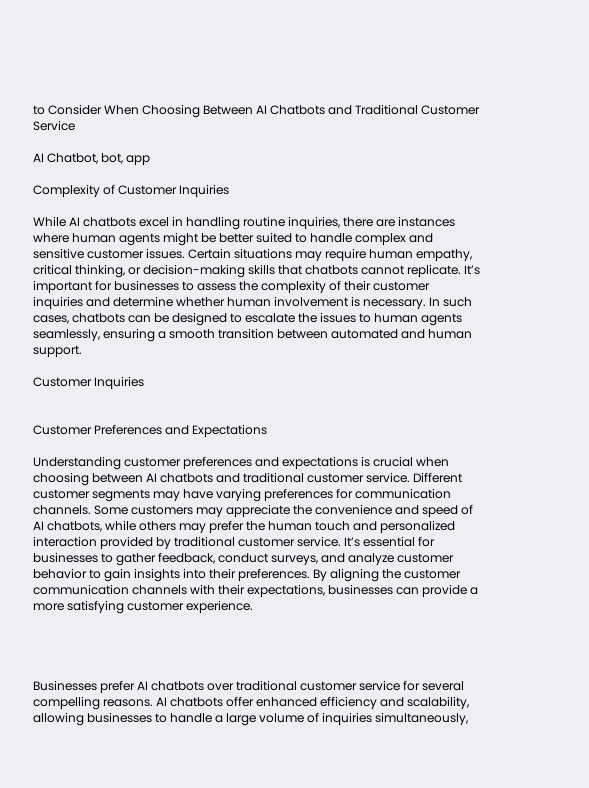to Consider When Choosing Between AI Chatbots and Traditional Customer Service

AI Chatbot, bot, app

Complexity of Customer Inquiries

While AI chatbots excel in handling routine inquiries, there are instances where human agents might be better suited to handle complex and sensitive customer issues. Certain situations may require human empathy, critical thinking, or decision-making skills that chatbots cannot replicate. It’s important for businesses to assess the complexity of their customer inquiries and determine whether human involvement is necessary. In such cases, chatbots can be designed to escalate the issues to human agents seamlessly, ensuring a smooth transition between automated and human support.

Customer Inquiries


Customer Preferences and Expectations

Understanding customer preferences and expectations is crucial when choosing between AI chatbots and traditional customer service. Different customer segments may have varying preferences for communication channels. Some customers may appreciate the convenience and speed of AI chatbots, while others may prefer the human touch and personalized interaction provided by traditional customer service. It’s essential for businesses to gather feedback, conduct surveys, and analyze customer behavior to gain insights into their preferences. By aligning the customer communication channels with their expectations, businesses can provide a more satisfying customer experience.




Businesses prefer AI chatbots over traditional customer service for several compelling reasons. AI chatbots offer enhanced efficiency and scalability, allowing businesses to handle a large volume of inquiries simultaneously,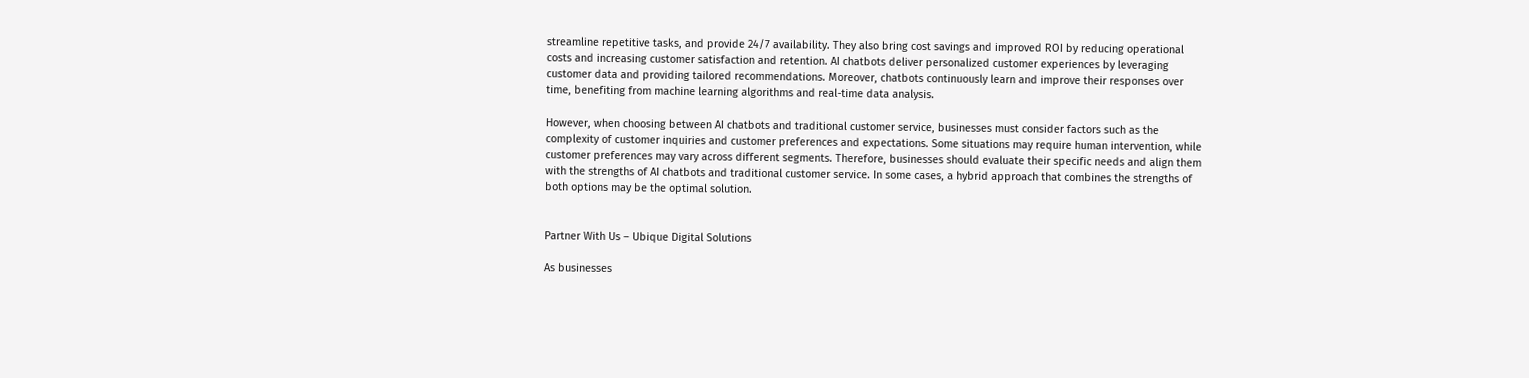streamline repetitive tasks, and provide 24/7 availability. They also bring cost savings and improved ROI by reducing operational costs and increasing customer satisfaction and retention. AI chatbots deliver personalized customer experiences by leveraging customer data and providing tailored recommendations. Moreover, chatbots continuously learn and improve their responses over time, benefiting from machine learning algorithms and real-time data analysis.

However, when choosing between AI chatbots and traditional customer service, businesses must consider factors such as the complexity of customer inquiries and customer preferences and expectations. Some situations may require human intervention, while customer preferences may vary across different segments. Therefore, businesses should evaluate their specific needs and align them with the strengths of AI chatbots and traditional customer service. In some cases, a hybrid approach that combines the strengths of both options may be the optimal solution.


Partner With Us – Ubique Digital Solutions

As businesses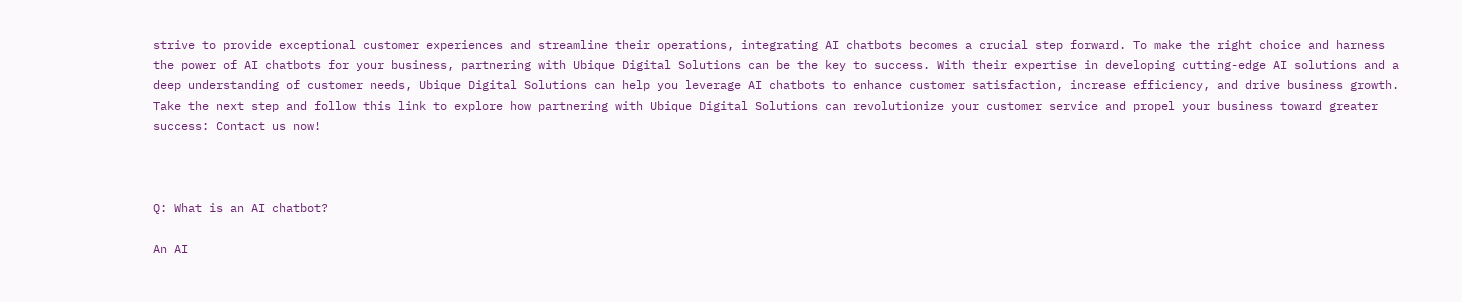strive to provide exceptional customer experiences and streamline their operations, integrating AI chatbots becomes a crucial step forward. To make the right choice and harness the power of AI chatbots for your business, partnering with Ubique Digital Solutions can be the key to success. With their expertise in developing cutting-edge AI solutions and a deep understanding of customer needs, Ubique Digital Solutions can help you leverage AI chatbots to enhance customer satisfaction, increase efficiency, and drive business growth. Take the next step and follow this link to explore how partnering with Ubique Digital Solutions can revolutionize your customer service and propel your business toward greater success: Contact us now!



Q: What is an AI chatbot?

An AI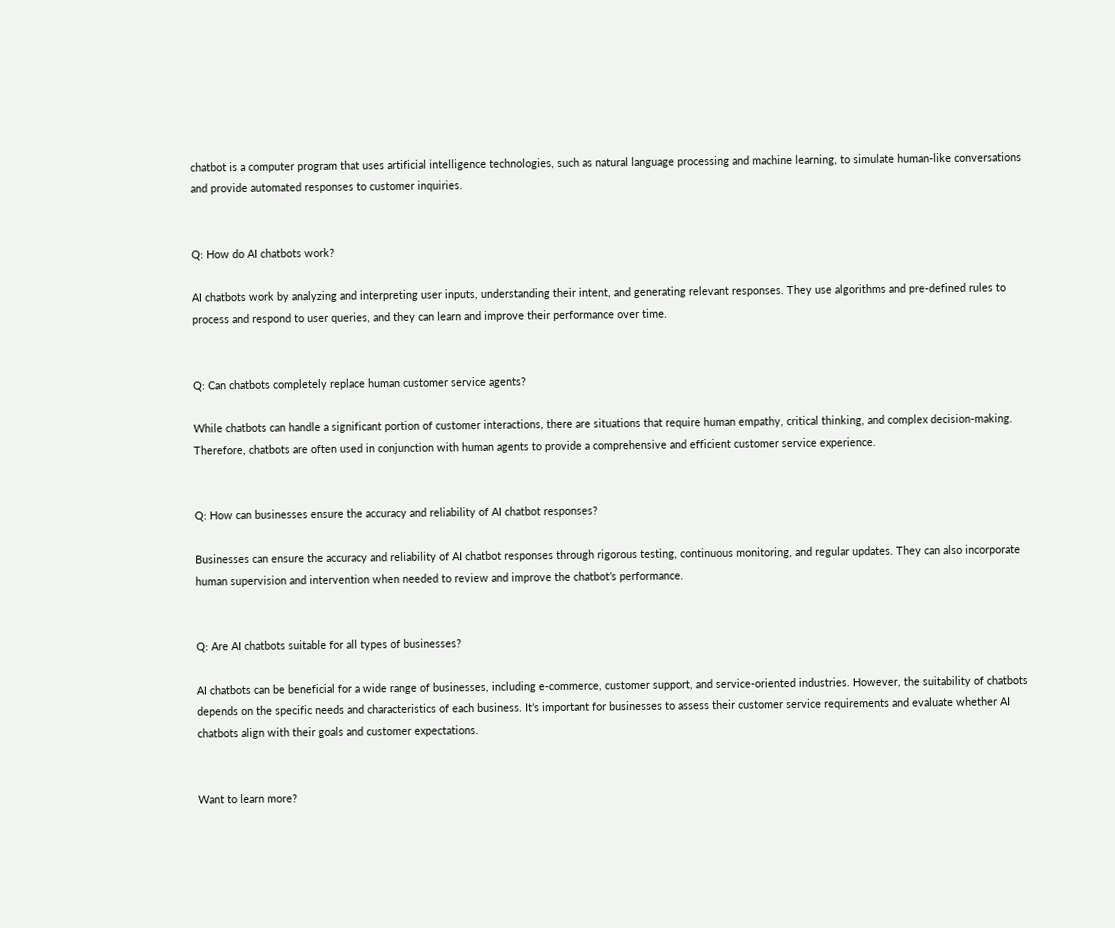chatbot is a computer program that uses artificial intelligence technologies, such as natural language processing and machine learning, to simulate human-like conversations and provide automated responses to customer inquiries.


Q: How do AI chatbots work?

AI chatbots work by analyzing and interpreting user inputs, understanding their intent, and generating relevant responses. They use algorithms and pre-defined rules to process and respond to user queries, and they can learn and improve their performance over time.


Q: Can chatbots completely replace human customer service agents?

While chatbots can handle a significant portion of customer interactions, there are situations that require human empathy, critical thinking, and complex decision-making. Therefore, chatbots are often used in conjunction with human agents to provide a comprehensive and efficient customer service experience.


Q: How can businesses ensure the accuracy and reliability of AI chatbot responses?

Businesses can ensure the accuracy and reliability of AI chatbot responses through rigorous testing, continuous monitoring, and regular updates. They can also incorporate human supervision and intervention when needed to review and improve the chatbot’s performance.


Q: Are AI chatbots suitable for all types of businesses?

AI chatbots can be beneficial for a wide range of businesses, including e-commerce, customer support, and service-oriented industries. However, the suitability of chatbots depends on the specific needs and characteristics of each business. It’s important for businesses to assess their customer service requirements and evaluate whether AI chatbots align with their goals and customer expectations.


Want to learn more?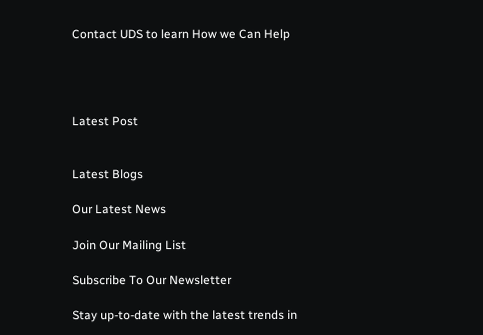Contact UDS to learn How we Can Help




Latest Post


Latest Blogs

Our Latest News

Join Our Mailing List

Subscribe To Our Newsletter

Stay up-to-date with the latest trends in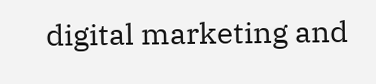digital marketing and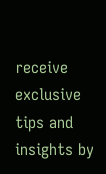receive exclusive tips and insights by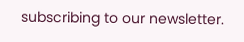subscribing to our newsletter.